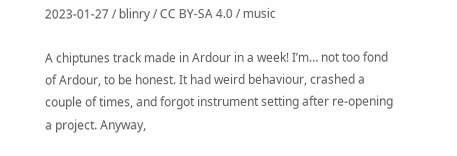2023-01-27 / blinry / CC BY-SA 4.0 / music

A chiptunes track made in Ardour in a week! I’m… not too fond of Ardour, to be honest. It had weird behaviour, crashed a couple of times, and forgot instrument setting after re-opening a project. Anyway,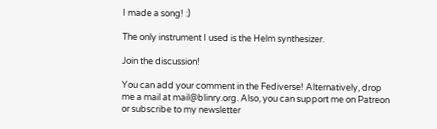I made a song! :)

The only instrument I used is the Helm synthesizer.

Join the discussion!

You can add your comment in the Fediverse! Alternatively, drop me a mail at mail@blinry.org. Also, you can support me on Patreon or subscribe to my newsletter